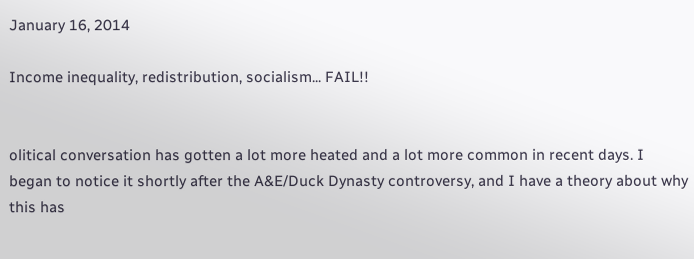January 16, 2014

Income inequality, redistribution, socialism... FAIL!!


olitical conversation has gotten a lot more heated and a lot more common in recent days. I began to notice it shortly after the A&E/Duck Dynasty controversy, and I have a theory about why this has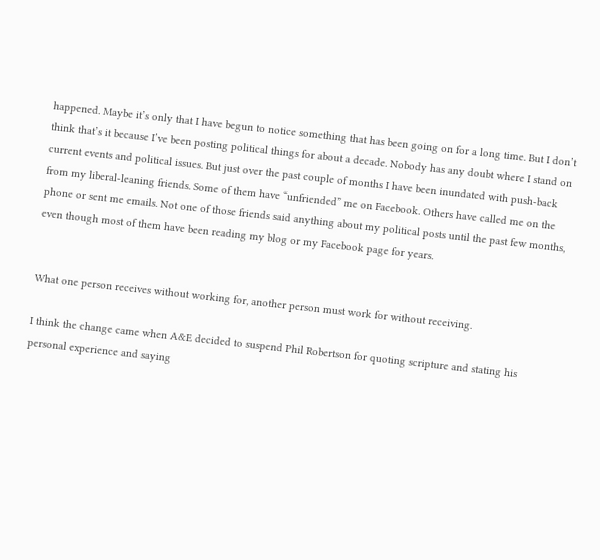happened. Maybe it’s only that I have begun to notice something that has been going on for a long time. But I don’t think that’s it because I’ve been posting political things for about a decade. Nobody has any doubt where I stand on current events and political issues. But just over the past couple of months I have been inundated with push-back from my liberal-leaning friends. Some of them have “unfriended” me on Facebook. Others have called me on the phone or sent me emails. Not one of those friends said anything about my political posts until the past few months, even though most of them have been reading my blog or my Facebook page for years.


What one person receives without working for, another person must work for without receiving.

I think the change came when A&E decided to suspend Phil Robertson for quoting scripture and stating his personal experience and saying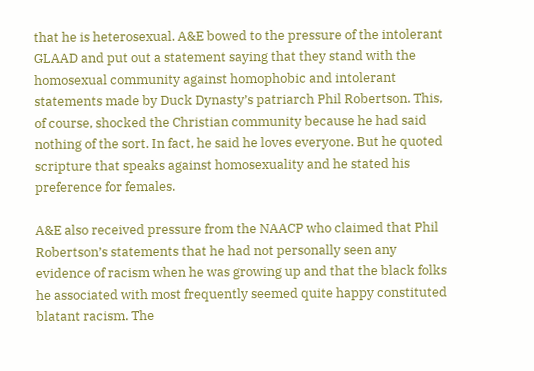that he is heterosexual. A&E bowed to the pressure of the intolerant GLAAD and put out a statement saying that they stand with the homosexual community against homophobic and intolerant statements made by Duck Dynasty’s patriarch Phil Robertson. This, of course, shocked the Christian community because he had said nothing of the sort. In fact, he said he loves everyone. But he quoted scripture that speaks against homosexuality and he stated his preference for females.

A&E also received pressure from the NAACP who claimed that Phil Robertson’s statements that he had not personally seen any evidence of racism when he was growing up and that the black folks he associated with most frequently seemed quite happy constituted blatant racism. The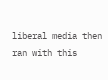liberal media then ran with this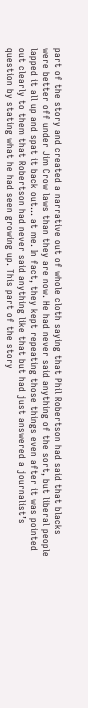part of the story and created a narrative out of whole cloth saying that Phil Robertson had said that blacks were better off under Jim Crow laws than they are now. He had never said anything of the sort, but liberal people lapped it all up and spat it back out... at me. In fact, they kept repeating those things even after it was pointed out clearly to them that Robertson had never said anything like that but had just answered a journalist’s question by stating what he had seen growing up. This part of the story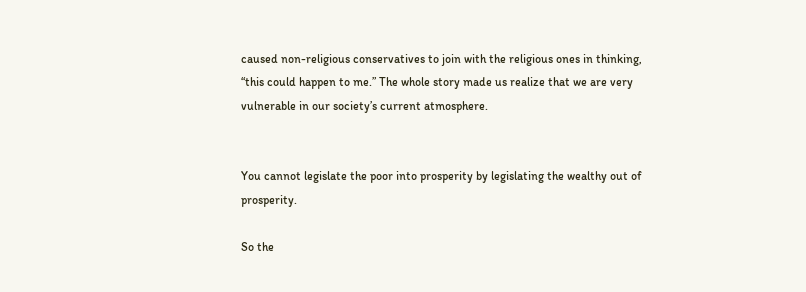caused non-religious conservatives to join with the religious ones in thinking, “this could happen to me.” The whole story made us realize that we are very vulnerable in our society’s current atmosphere.


You cannot legislate the poor into prosperity by legislating the wealthy out of prosperity.

So the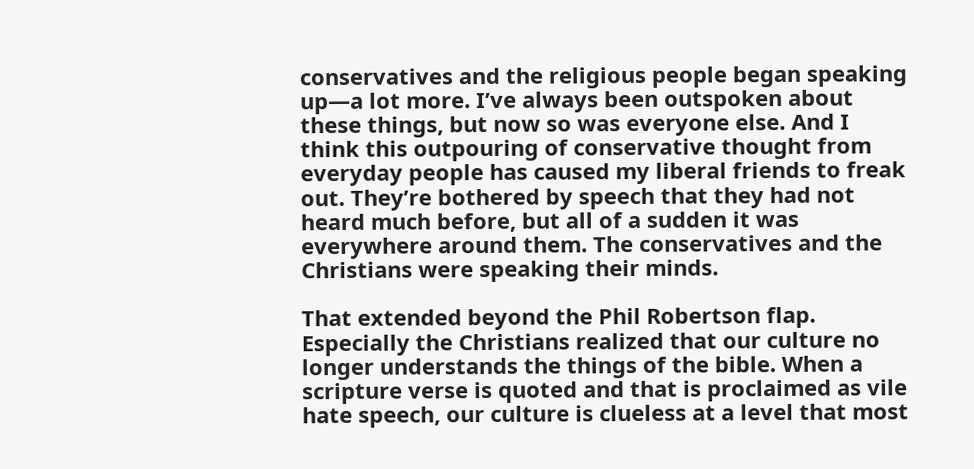conservatives and the religious people began speaking up—a lot more. I’ve always been outspoken about these things, but now so was everyone else. And I think this outpouring of conservative thought from everyday people has caused my liberal friends to freak out. They’re bothered by speech that they had not heard much before, but all of a sudden it was everywhere around them. The conservatives and the Christians were speaking their minds.

That extended beyond the Phil Robertson flap. Especially the Christians realized that our culture no longer understands the things of the bible. When a scripture verse is quoted and that is proclaimed as vile hate speech, our culture is clueless at a level that most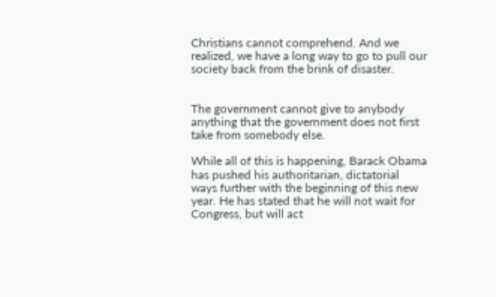Christians cannot comprehend. And we realized, we have a long way to go to pull our society back from the brink of disaster.


The government cannot give to anybody anything that the government does not first take from somebody else.

While all of this is happening, Barack Obama has pushed his authoritarian, dictatorial ways further with the beginning of this new year. He has stated that he will not wait for Congress, but will act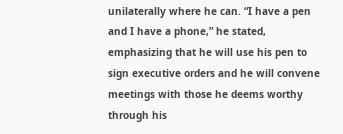unilaterally where he can. “I have a pen and I have a phone,” he stated, emphasizing that he will use his pen to sign executive orders and he will convene meetings with those he deems worthy through his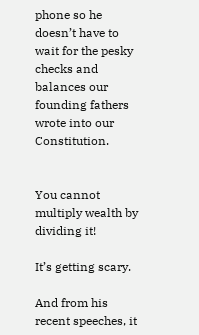phone so he doesn’t have to wait for the pesky checks and balances our founding fathers wrote into our Constitution.


You cannot multiply wealth by dividing it!

It’s getting scary.

And from his recent speeches, it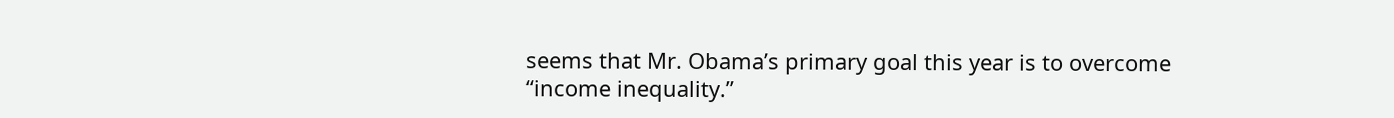seems that Mr. Obama’s primary goal this year is to overcome “income inequality.”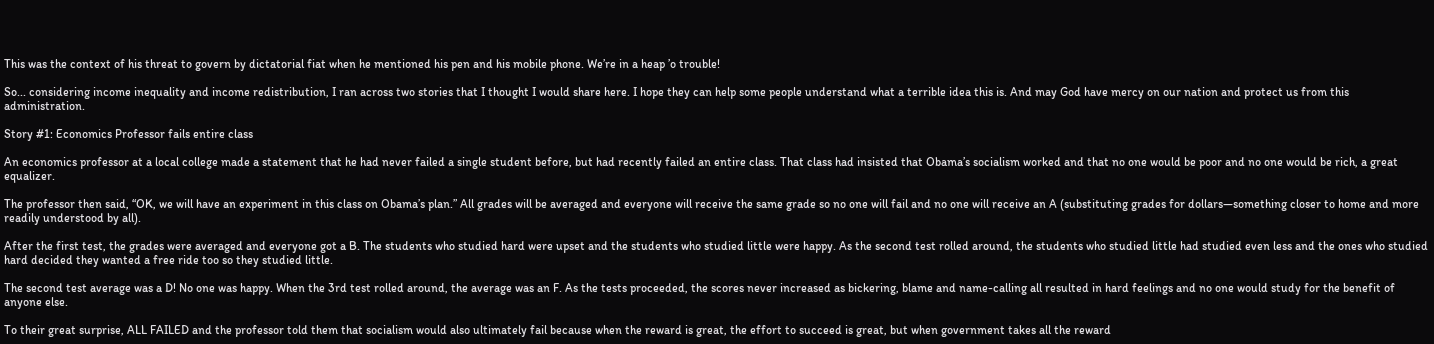This was the context of his threat to govern by dictatorial fiat when he mentioned his pen and his mobile phone. We’re in a heap ’o trouble!

So... considering income inequality and income redistribution, I ran across two stories that I thought I would share here. I hope they can help some people understand what a terrible idea this is. And may God have mercy on our nation and protect us from this administration.

Story #1: Economics Professor fails entire class

An economics professor at a local college made a statement that he had never failed a single student before, but had recently failed an entire class. That class had insisted that Obama’s socialism worked and that no one would be poor and no one would be rich, a great equalizer.

The professor then said, “OK, we will have an experiment in this class on Obama’s plan.” All grades will be averaged and everyone will receive the same grade so no one will fail and no one will receive an A (substituting grades for dollars—something closer to home and more readily understood by all).

After the first test, the grades were averaged and everyone got a B. The students who studied hard were upset and the students who studied little were happy. As the second test rolled around, the students who studied little had studied even less and the ones who studied hard decided they wanted a free ride too so they studied little.

The second test average was a D! No one was happy. When the 3rd test rolled around, the average was an F. As the tests proceeded, the scores never increased as bickering, blame and name-calling all resulted in hard feelings and no one would study for the benefit of anyone else.

To their great surprise, ALL FAILED and the professor told them that socialism would also ultimately fail because when the reward is great, the effort to succeed is great, but when government takes all the reward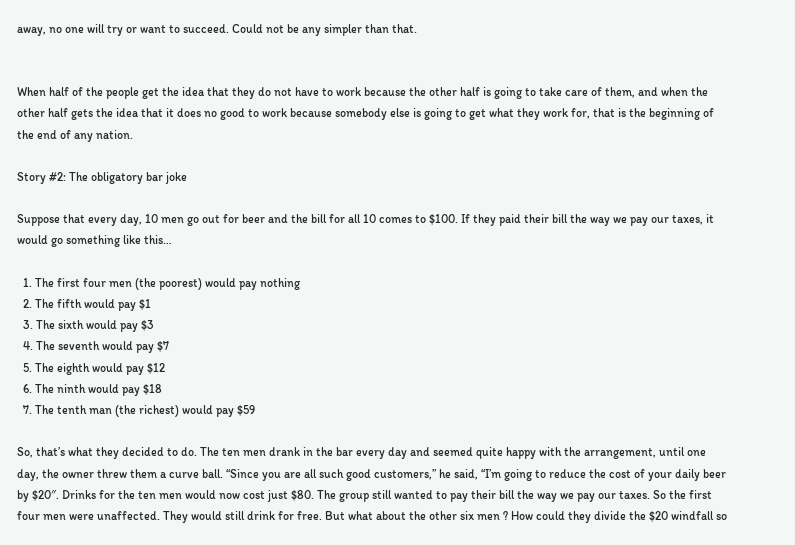away, no one will try or want to succeed. Could not be any simpler than that.


When half of the people get the idea that they do not have to work because the other half is going to take care of them, and when the other half gets the idea that it does no good to work because somebody else is going to get what they work for, that is the beginning of the end of any nation.

Story #2: The obligatory bar joke

Suppose that every day, 10 men go out for beer and the bill for all 10 comes to $100. If they paid their bill the way we pay our taxes, it would go something like this…

  1. The first four men (the poorest) would pay nothing
  2. The fifth would pay $1
  3. The sixth would pay $3
  4. The seventh would pay $7
  5. The eighth would pay $12
  6. The ninth would pay $18
  7. The tenth man (the richest) would pay $59

So, that’s what they decided to do. The ten men drank in the bar every day and seemed quite happy with the arrangement, until one day, the owner threw them a curve ball. “Since you are all such good customers,” he said, “I’m going to reduce the cost of your daily beer by $20″. Drinks for the ten men would now cost just $80. The group still wanted to pay their bill the way we pay our taxes. So the first four men were unaffected. They would still drink for free. But what about the other six men ? How could they divide the $20 windfall so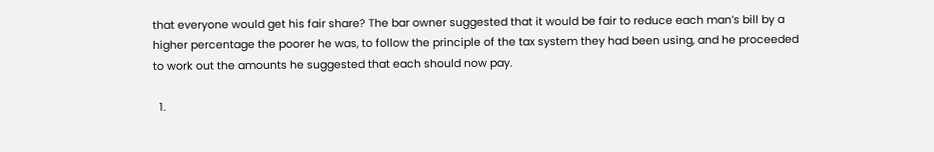that everyone would get his fair share? The bar owner suggested that it would be fair to reduce each man’s bill by a higher percentage the poorer he was, to follow the principle of the tax system they had been using, and he proceeded to work out the amounts he suggested that each should now pay.

  1.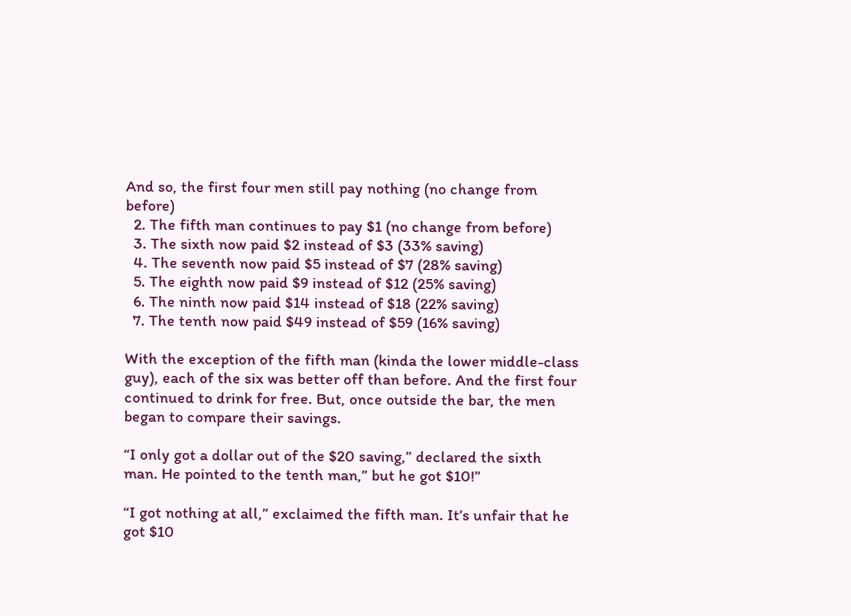And so, the first four men still pay nothing (no change from before)
  2. The fifth man continues to pay $1 (no change from before)
  3. The sixth now paid $2 instead of $3 (33% saving)
  4. The seventh now paid $5 instead of $7 (28% saving)
  5. The eighth now paid $9 instead of $12 (25% saving)
  6. The ninth now paid $14 instead of $18 (22% saving)
  7. The tenth now paid $49 instead of $59 (16% saving)

With the exception of the fifth man (kinda the lower middle-class guy), each of the six was better off than before. And the first four continued to drink for free. But, once outside the bar, the men began to compare their savings.

“I only got a dollar out of the $20 saving,” declared the sixth man. He pointed to the tenth man,” but he got $10!”

“I got nothing at all,” exclaimed the fifth man. It’s unfair that he got $10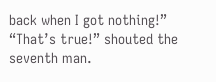back when I got nothing!” “That’s true!” shouted the seventh man.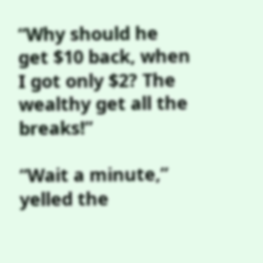“Why should he get $10 back, when I got only $2? The wealthy get all the breaks!”

“Wait a minute,” yelled the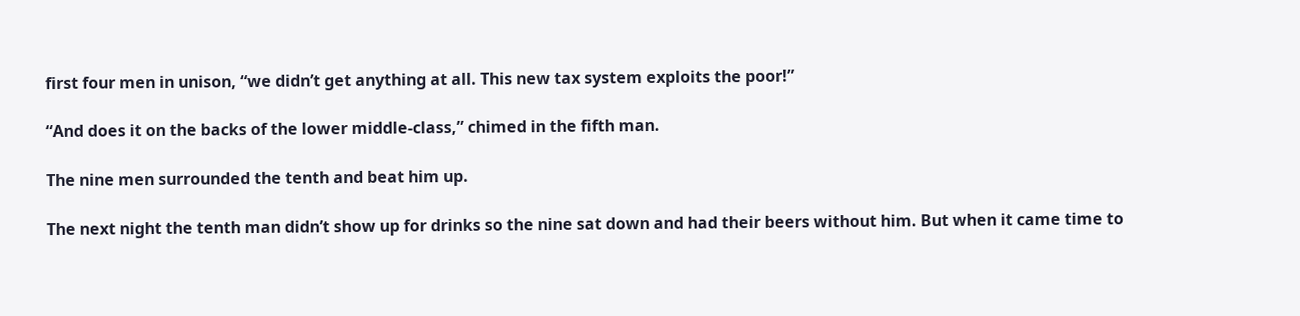first four men in unison, “we didn’t get anything at all. This new tax system exploits the poor!”

“And does it on the backs of the lower middle-class,” chimed in the fifth man.

The nine men surrounded the tenth and beat him up.

The next night the tenth man didn’t show up for drinks so the nine sat down and had their beers without him. But when it came time to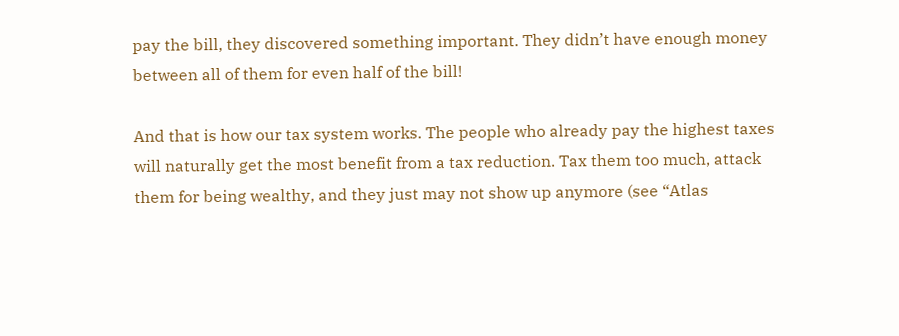pay the bill, they discovered something important. They didn’t have enough money between all of them for even half of the bill!

And that is how our tax system works. The people who already pay the highest taxes will naturally get the most benefit from a tax reduction. Tax them too much, attack them for being wealthy, and they just may not show up anymore (see “Atlas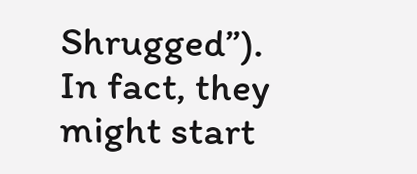Shrugged”). In fact, they might start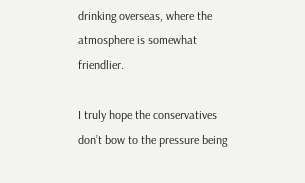drinking overseas, where the atmosphere is somewhat friendlier.

I truly hope the conservatives don’t bow to the pressure being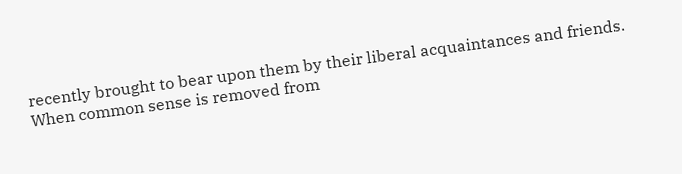recently brought to bear upon them by their liberal acquaintances and friends. When common sense is removed from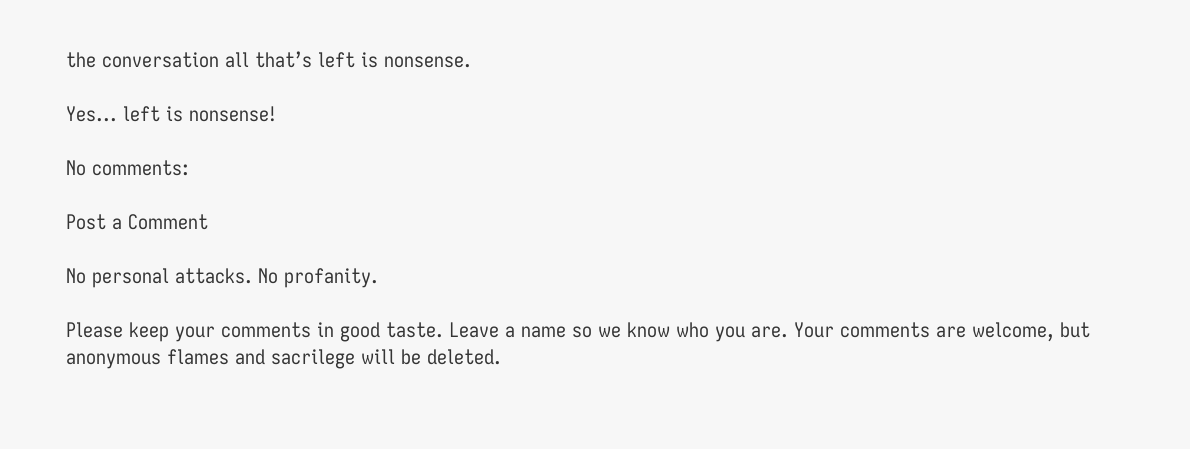the conversation all that’s left is nonsense.

Yes... left is nonsense!

No comments:

Post a Comment

No personal attacks. No profanity.

Please keep your comments in good taste. Leave a name so we know who you are. Your comments are welcome, but anonymous flames and sacrilege will be deleted.